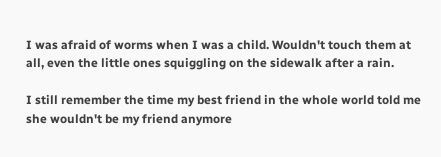I was afraid of worms when I was a child. Wouldn't touch them at all, even the little ones squiggling on the sidewalk after a rain.

I still remember the time my best friend in the whole world told me she wouldn't be my friend anymore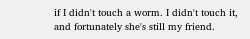if I didn't touch a worm. I didn't touch it, and fortunately she's still my friend.